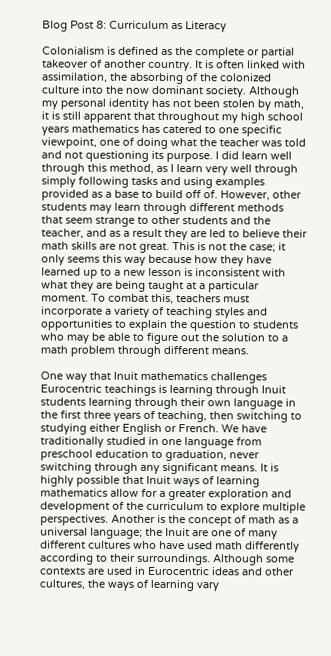Blog Post 8: Curriculum as Literacy

Colonialism is defined as the complete or partial takeover of another country. It is often linked with assimilation, the absorbing of the colonized culture into the now dominant society. Although my personal identity has not been stolen by math, it is still apparent that throughout my high school years mathematics has catered to one specific viewpoint, one of doing what the teacher was told and not questioning its purpose. I did learn well through this method, as I learn very well through simply following tasks and using examples provided as a base to build off of. However, other students may learn through different methods that seem strange to other students and the teacher, and as a result they are led to believe their math skills are not great. This is not the case; it only seems this way because how they have learned up to a new lesson is inconsistent with what they are being taught at a particular moment. To combat this, teachers must incorporate a variety of teaching styles and opportunities to explain the question to students who may be able to figure out the solution to a math problem through different means.

One way that Inuit mathematics challenges Eurocentric teachings is learning through Inuit students learning through their own language in the first three years of teaching, then switching to studying either English or French. We have traditionally studied in one language from preschool education to graduation, never switching through any significant means. It is highly possible that Inuit ways of learning mathematics allow for a greater exploration and development of the curriculum to explore multiple perspectives. Another is the concept of math as a universal language; the Inuit are one of many different cultures who have used math differently according to their surroundings. Although some contexts are used in Eurocentric ideas and other cultures, the ways of learning vary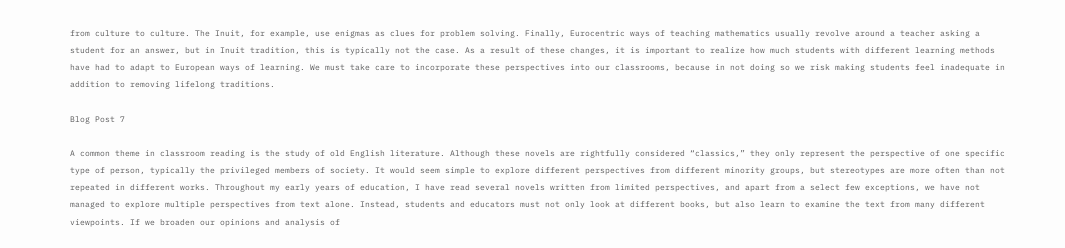from culture to culture. The Inuit, for example, use enigmas as clues for problem solving. Finally, Eurocentric ways of teaching mathematics usually revolve around a teacher asking a student for an answer, but in Inuit tradition, this is typically not the case. As a result of these changes, it is important to realize how much students with different learning methods have had to adapt to European ways of learning. We must take care to incorporate these perspectives into our classrooms, because in not doing so we risk making students feel inadequate in addition to removing lifelong traditions.

Blog Post 7

A common theme in classroom reading is the study of old English literature. Although these novels are rightfully considered “classics,” they only represent the perspective of one specific type of person, typically the privileged members of society. It would seem simple to explore different perspectives from different minority groups, but stereotypes are more often than not repeated in different works. Throughout my early years of education, I have read several novels written from limited perspectives, and apart from a select few exceptions, we have not managed to explore multiple perspectives from text alone. Instead, students and educators must not only look at different books, but also learn to examine the text from many different viewpoints. If we broaden our opinions and analysis of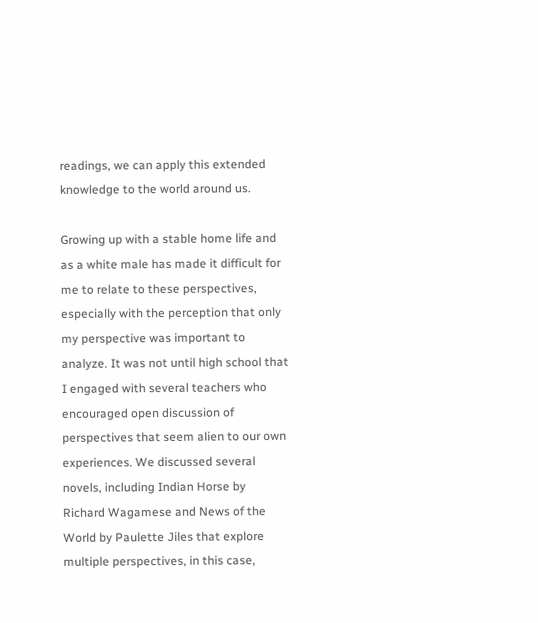readings, we can apply this extended knowledge to the world around us.

Growing up with a stable home life and as a white male has made it difficult for me to relate to these perspectives, especially with the perception that only my perspective was important to analyze. It was not until high school that I engaged with several teachers who encouraged open discussion of perspectives that seem alien to our own experiences. We discussed several novels, including Indian Horse by Richard Wagamese and News of the World by Paulette Jiles that explore multiple perspectives, in this case,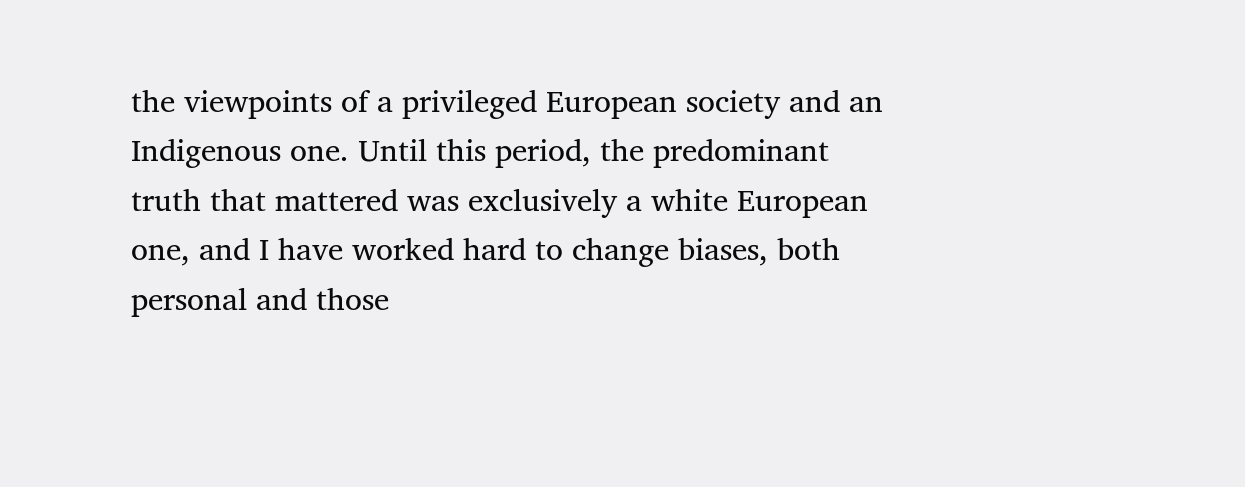the viewpoints of a privileged European society and an Indigenous one. Until this period, the predominant truth that mattered was exclusively a white European one, and I have worked hard to change biases, both personal and those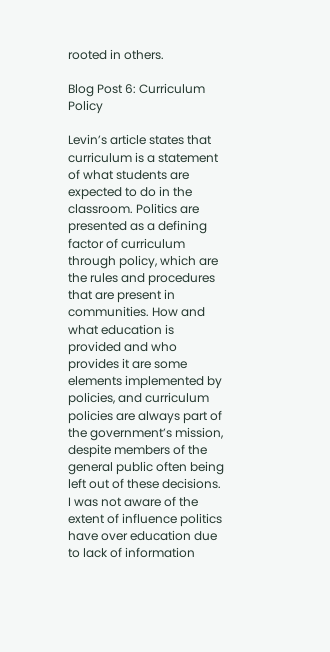rooted in others.

Blog Post 6: Curriculum Policy

Levin’s article states that curriculum is a statement of what students are expected to do in the classroom. Politics are presented as a defining factor of curriculum through policy, which are the rules and procedures that are present in communities. How and what education is provided and who provides it are some elements implemented by policies, and curriculum policies are always part of the government’s mission, despite members of the general public often being left out of these decisions. I was not aware of the extent of influence politics have over education due to lack of information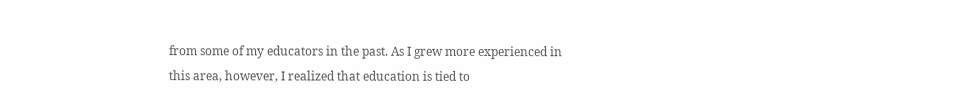from some of my educators in the past. As I grew more experienced in this area, however, I realized that education is tied to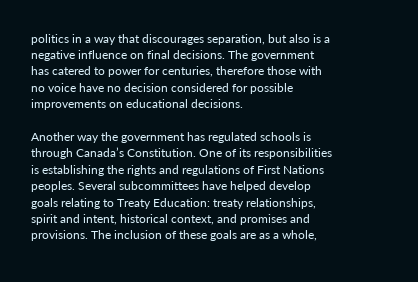politics in a way that discourages separation, but also is a negative influence on final decisions. The government has catered to power for centuries, therefore those with no voice have no decision considered for possible improvements on educational decisions.

Another way the government has regulated schools is through Canada’s Constitution. One of its responsibilities is establishing the rights and regulations of First Nations peoples. Several subcommittees have helped develop goals relating to Treaty Education: treaty relationships, spirit and intent, historical context, and promises and provisions. The inclusion of these goals are as a whole,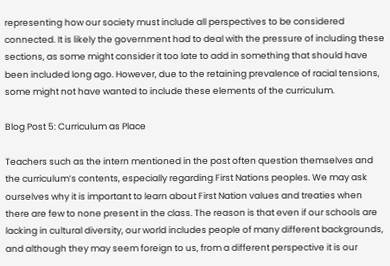representing how our society must include all perspectives to be considered connected. It is likely the government had to deal with the pressure of including these sections, as some might consider it too late to add in something that should have been included long ago. However, due to the retaining prevalence of racial tensions, some might not have wanted to include these elements of the curriculum.

Blog Post 5: Curriculum as Place

Teachers such as the intern mentioned in the post often question themselves and the curriculum’s contents, especially regarding First Nations peoples. We may ask ourselves why it is important to learn about First Nation values and treaties when there are few to none present in the class. The reason is that even if our schools are lacking in cultural diversity, our world includes people of many different backgrounds, and although they may seem foreign to us, from a different perspective it is our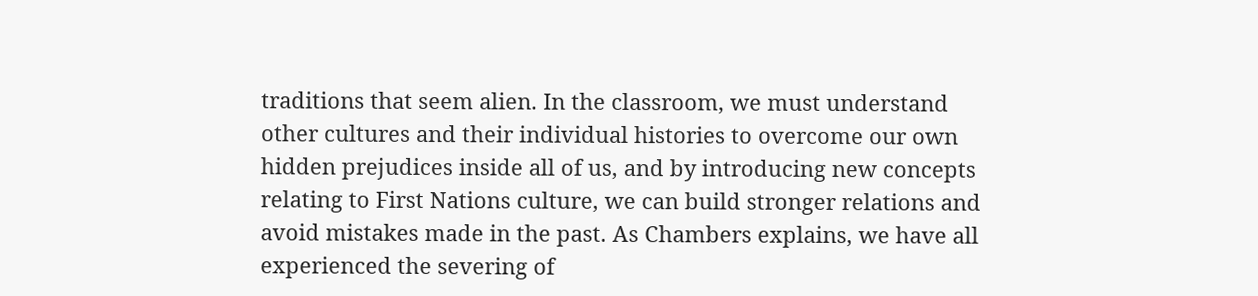traditions that seem alien. In the classroom, we must understand other cultures and their individual histories to overcome our own hidden prejudices inside all of us, and by introducing new concepts relating to First Nations culture, we can build stronger relations and avoid mistakes made in the past. As Chambers explains, we have all experienced the severing of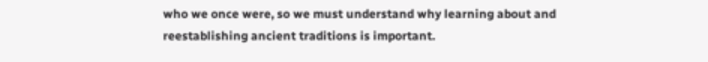who we once were, so we must understand why learning about and reestablishing ancient traditions is important.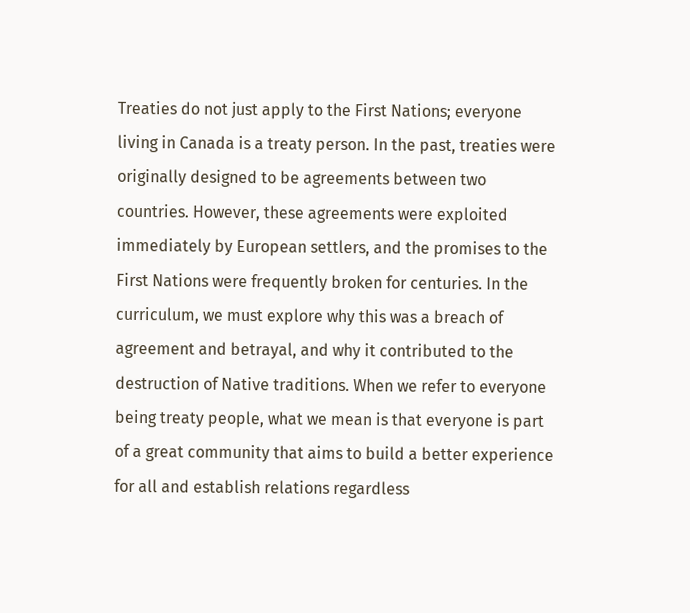Treaties do not just apply to the First Nations; everyone living in Canada is a treaty person. In the past, treaties were originally designed to be agreements between two countries. However, these agreements were exploited immediately by European settlers, and the promises to the First Nations were frequently broken for centuries. In the curriculum, we must explore why this was a breach of agreement and betrayal, and why it contributed to the destruction of Native traditions. When we refer to everyone being treaty people, what we mean is that everyone is part of a great community that aims to build a better experience for all and establish relations regardless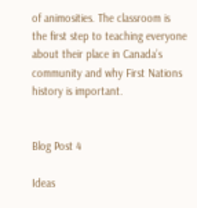of animosities. The classroom is the first step to teaching everyone about their place in Canada’s community and why First Nations history is important.


Blog Post 4

Ideas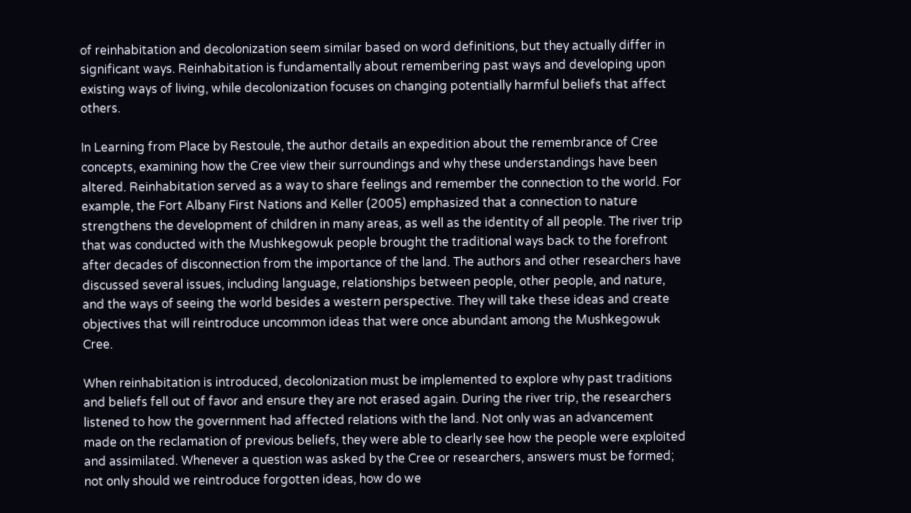of reinhabitation and decolonization seem similar based on word definitions, but they actually differ in significant ways. Reinhabitation is fundamentally about remembering past ways and developing upon existing ways of living, while decolonization focuses on changing potentially harmful beliefs that affect others.

In Learning from Place by Restoule, the author details an expedition about the remembrance of Cree concepts, examining how the Cree view their surroundings and why these understandings have been altered. Reinhabitation served as a way to share feelings and remember the connection to the world. For example, the Fort Albany First Nations and Keller (2005) emphasized that a connection to nature strengthens the development of children in many areas, as well as the identity of all people. The river trip that was conducted with the Mushkegowuk people brought the traditional ways back to the forefront after decades of disconnection from the importance of the land. The authors and other researchers have discussed several issues, including language, relationships between people, other people, and nature, and the ways of seeing the world besides a western perspective. They will take these ideas and create objectives that will reintroduce uncommon ideas that were once abundant among the Mushkegowuk Cree.

When reinhabitation is introduced, decolonization must be implemented to explore why past traditions and beliefs fell out of favor and ensure they are not erased again. During the river trip, the researchers listened to how the government had affected relations with the land. Not only was an advancement made on the reclamation of previous beliefs, they were able to clearly see how the people were exploited and assimilated. Whenever a question was asked by the Cree or researchers, answers must be formed; not only should we reintroduce forgotten ideas, how do we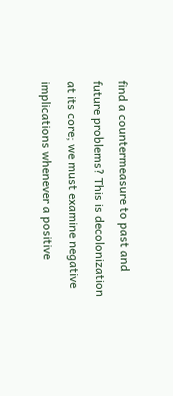find a countermeasure to past and future problems? This is decolonization at its core; we must examine negative implications whenever a positive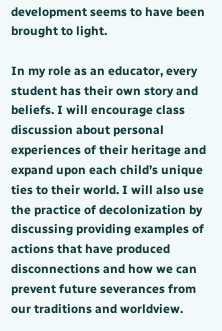development seems to have been brought to light.

In my role as an educator, every student has their own story and beliefs. I will encourage class discussion about personal experiences of their heritage and expand upon each child’s unique ties to their world. I will also use the practice of decolonization by discussing providing examples of actions that have produced disconnections and how we can prevent future severances from our traditions and worldview.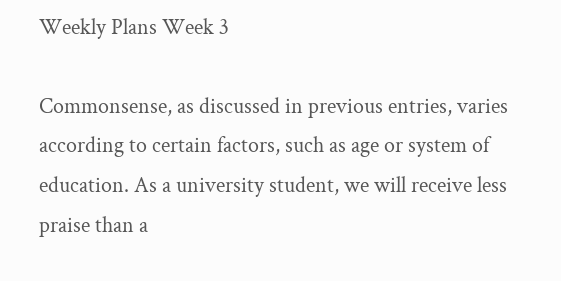Weekly Plans Week 3

Commonsense, as discussed in previous entries, varies according to certain factors, such as age or system of education. As a university student, we will receive less praise than a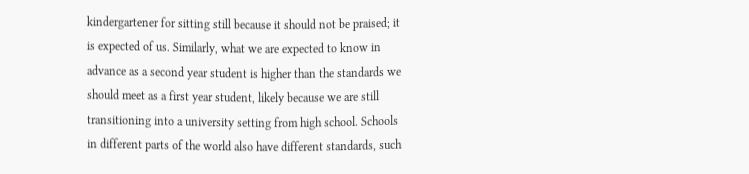kindergartener for sitting still because it should not be praised; it is expected of us. Similarly, what we are expected to know in advance as a second year student is higher than the standards we should meet as a first year student, likely because we are still transitioning into a university setting from high school. Schools in different parts of the world also have different standards, such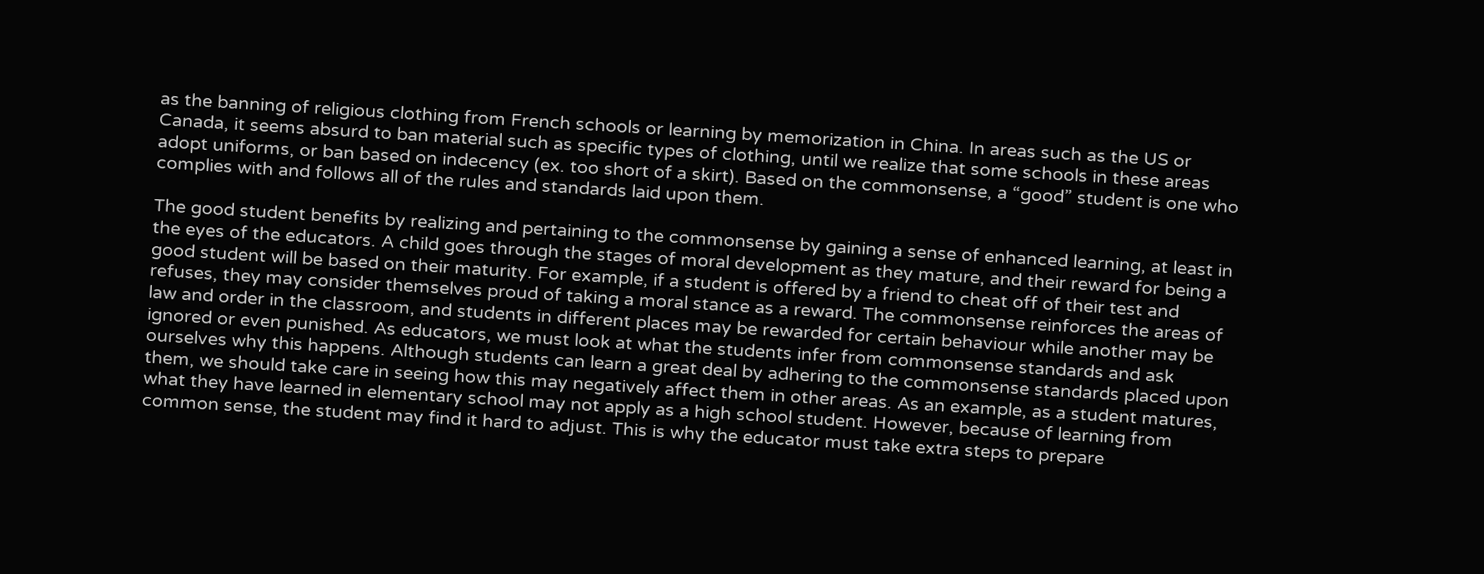as the banning of religious clothing from French schools or learning by memorization in China. In areas such as the US or Canada, it seems absurd to ban material such as specific types of clothing, until we realize that some schools in these areas adopt uniforms, or ban based on indecency (ex. too short of a skirt). Based on the commonsense, a “good” student is one who complies with and follows all of the rules and standards laid upon them.

The good student benefits by realizing and pertaining to the commonsense by gaining a sense of enhanced learning, at least in the eyes of the educators. A child goes through the stages of moral development as they mature, and their reward for being a good student will be based on their maturity. For example, if a student is offered by a friend to cheat off of their test and refuses, they may consider themselves proud of taking a moral stance as a reward. The commonsense reinforces the areas of law and order in the classroom, and students in different places may be rewarded for certain behaviour while another may be ignored or even punished. As educators, we must look at what the students infer from commonsense standards and ask ourselves why this happens. Although students can learn a great deal by adhering to the commonsense standards placed upon them, we should take care in seeing how this may negatively affect them in other areas. As an example, as a student matures, what they have learned in elementary school may not apply as a high school student. However, because of learning from common sense, the student may find it hard to adjust. This is why the educator must take extra steps to prepare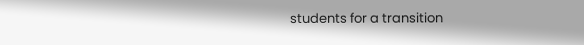students for a transition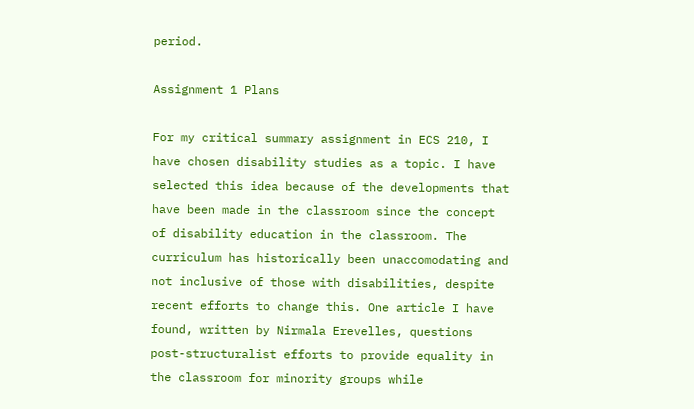period.

Assignment 1 Plans

For my critical summary assignment in ECS 210, I have chosen disability studies as a topic. I have selected this idea because of the developments that have been made in the classroom since the concept of disability education in the classroom. The curriculum has historically been unaccomodating and not inclusive of those with disabilities, despite recent efforts to change this. One article I have found, written by Nirmala Erevelles, questions post-structuralist efforts to provide equality in the classroom for minority groups while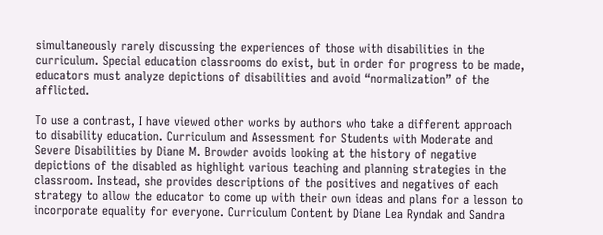simultaneously rarely discussing the experiences of those with disabilities in the curriculum. Special education classrooms do exist, but in order for progress to be made, educators must analyze depictions of disabilities and avoid “normalization” of the afflicted.

To use a contrast, I have viewed other works by authors who take a different approach to disability education. Curriculum and Assessment for Students with Moderate and Severe Disabilities by Diane M. Browder avoids looking at the history of negative depictions of the disabled as highlight various teaching and planning strategies in the classroom. Instead, she provides descriptions of the positives and negatives of each strategy to allow the educator to come up with their own ideas and plans for a lesson to incorporate equality for everyone. Curriculum Content by Diane Lea Ryndak and Sandra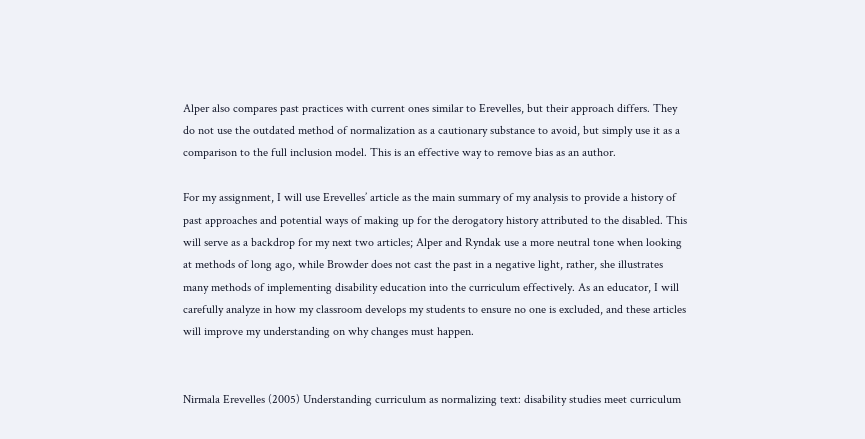Alper also compares past practices with current ones similar to Erevelles, but their approach differs. They do not use the outdated method of normalization as a cautionary substance to avoid, but simply use it as a comparison to the full inclusion model. This is an effective way to remove bias as an author.

For my assignment, I will use Erevelles’ article as the main summary of my analysis to provide a history of past approaches and potential ways of making up for the derogatory history attributed to the disabled. This will serve as a backdrop for my next two articles; Alper and Ryndak use a more neutral tone when looking at methods of long ago, while Browder does not cast the past in a negative light, rather, she illustrates many methods of implementing disability education into the curriculum effectively. As an educator, I will carefully analyze in how my classroom develops my students to ensure no one is excluded, and these articles will improve my understanding on why changes must happen.


Nirmala Erevelles (2005) Understanding curriculum as normalizing text: disability studies meet curriculum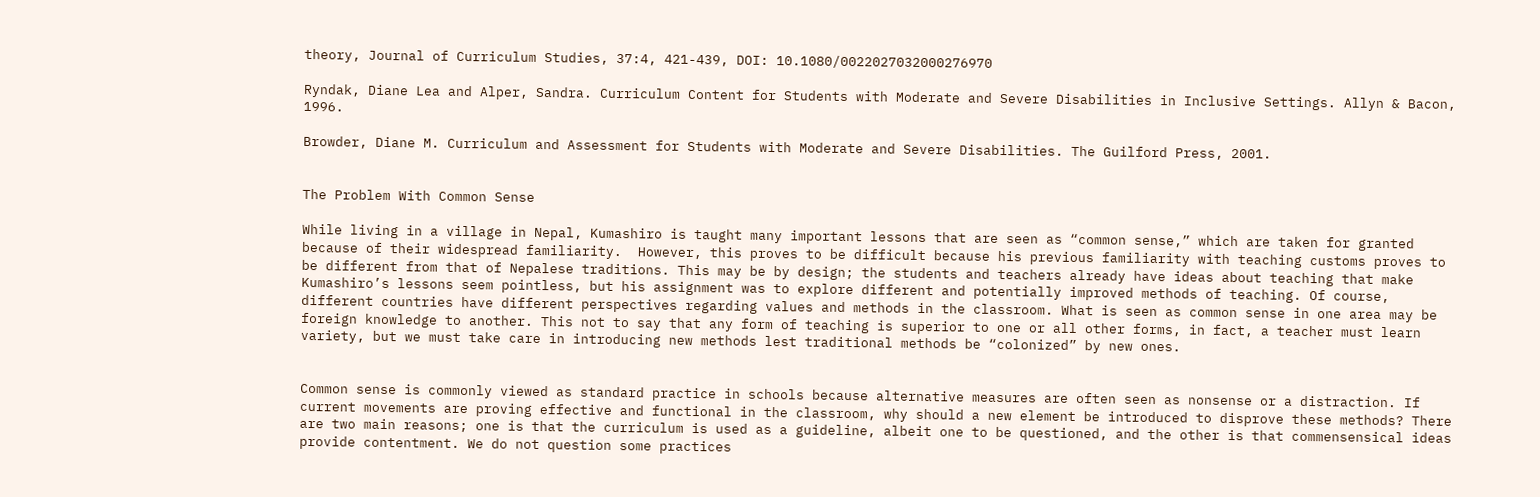theory, Journal of Curriculum Studies, 37:4, 421-439, DOI: 10.1080/0022027032000276970

Ryndak, Diane Lea and Alper, Sandra. Curriculum Content for Students with Moderate and Severe Disabilities in Inclusive Settings. Allyn & Bacon, 1996.

Browder, Diane M. Curriculum and Assessment for Students with Moderate and Severe Disabilities. The Guilford Press, 2001.


The Problem With Common Sense

While living in a village in Nepal, Kumashiro is taught many important lessons that are seen as “common sense,” which are taken for granted because of their widespread familiarity.  However, this proves to be difficult because his previous familiarity with teaching customs proves to be different from that of Nepalese traditions. This may be by design; the students and teachers already have ideas about teaching that make Kumashiro’s lessons seem pointless, but his assignment was to explore different and potentially improved methods of teaching. Of course, different countries have different perspectives regarding values and methods in the classroom. What is seen as common sense in one area may be foreign knowledge to another. This not to say that any form of teaching is superior to one or all other forms, in fact, a teacher must learn variety, but we must take care in introducing new methods lest traditional methods be “colonized” by new ones.


Common sense is commonly viewed as standard practice in schools because alternative measures are often seen as nonsense or a distraction. If current movements are proving effective and functional in the classroom, why should a new element be introduced to disprove these methods? There are two main reasons; one is that the curriculum is used as a guideline, albeit one to be questioned, and the other is that commensensical ideas provide contentment. We do not question some practices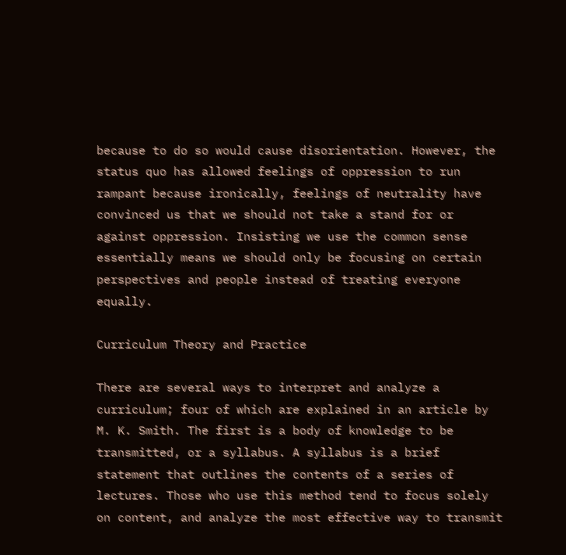because to do so would cause disorientation. However, the status quo has allowed feelings of oppression to run rampant because ironically, feelings of neutrality have convinced us that we should not take a stand for or against oppression. Insisting we use the common sense essentially means we should only be focusing on certain perspectives and people instead of treating everyone equally.

Curriculum Theory and Practice

There are several ways to interpret and analyze a curriculum; four of which are explained in an article by M. K. Smith. The first is a body of knowledge to be transmitted, or a syllabus. A syllabus is a brief statement that outlines the contents of a series of lectures. Those who use this method tend to focus solely on content, and analyze the most effective way to transmit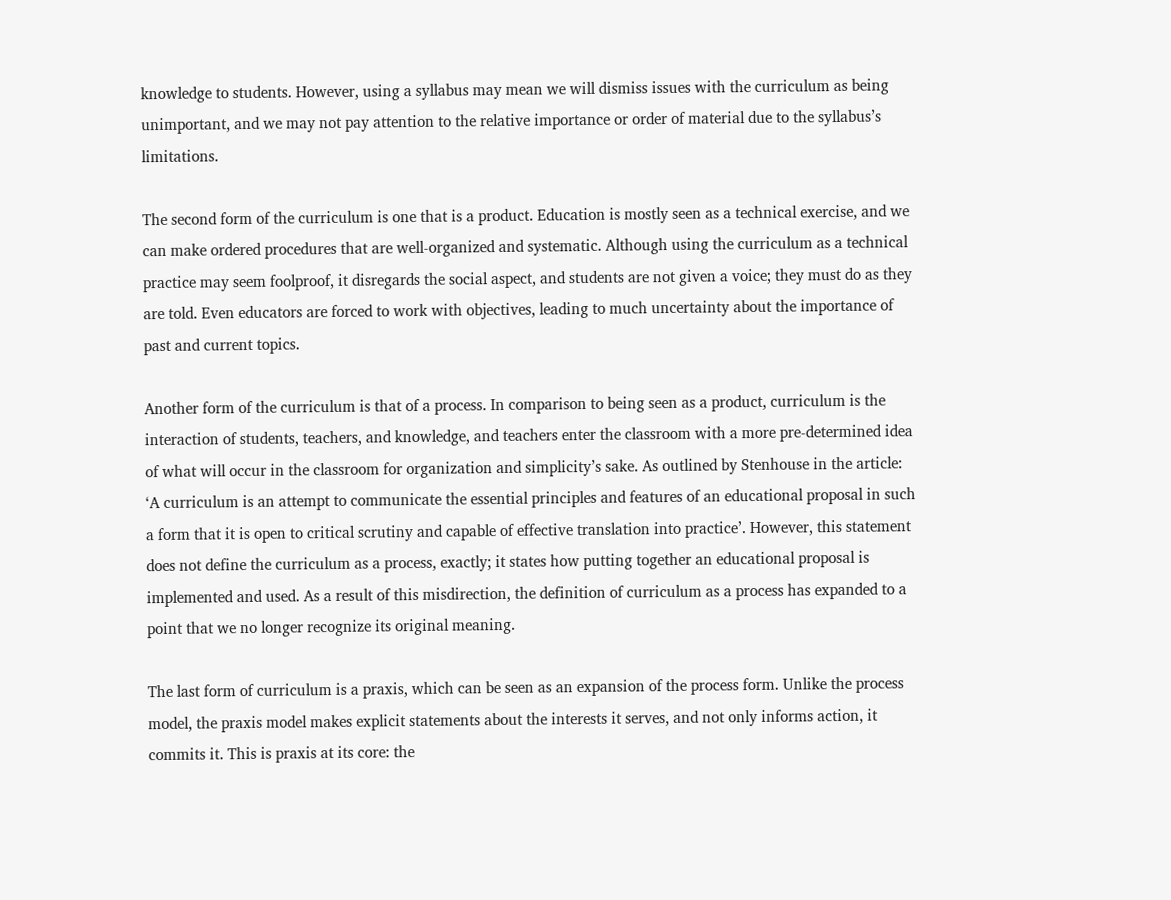knowledge to students. However, using a syllabus may mean we will dismiss issues with the curriculum as being unimportant, and we may not pay attention to the relative importance or order of material due to the syllabus’s limitations.

The second form of the curriculum is one that is a product. Education is mostly seen as a technical exercise, and we can make ordered procedures that are well-organized and systematic. Although using the curriculum as a technical practice may seem foolproof, it disregards the social aspect, and students are not given a voice; they must do as they are told. Even educators are forced to work with objectives, leading to much uncertainty about the importance of past and current topics.

Another form of the curriculum is that of a process. In comparison to being seen as a product, curriculum is the interaction of students, teachers, and knowledge, and teachers enter the classroom with a more pre-determined idea of what will occur in the classroom for organization and simplicity’s sake. As outlined by Stenhouse in the article:  ‘A curriculum is an attempt to communicate the essential principles and features of an educational proposal in such a form that it is open to critical scrutiny and capable of effective translation into practice’. However, this statement does not define the curriculum as a process, exactly; it states how putting together an educational proposal is implemented and used. As a result of this misdirection, the definition of curriculum as a process has expanded to a point that we no longer recognize its original meaning.

The last form of curriculum is a praxis, which can be seen as an expansion of the process form. Unlike the process model, the praxis model makes explicit statements about the interests it serves, and not only informs action, it commits it. This is praxis at its core: the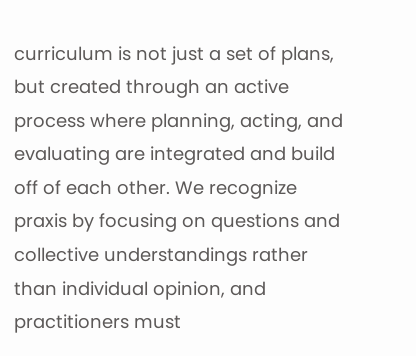curriculum is not just a set of plans, but created through an active process where planning, acting, and evaluating are integrated and build off of each other. We recognize praxis by focusing on questions and collective understandings rather than individual opinion, and practitioners must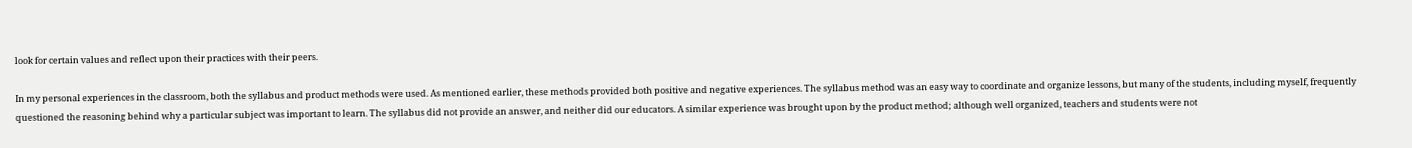look for certain values and reflect upon their practices with their peers.

In my personal experiences in the classroom, both the syllabus and product methods were used. As mentioned earlier, these methods provided both positive and negative experiences. The syllabus method was an easy way to coordinate and organize lessons, but many of the students, including myself, frequently questioned the reasoning behind why a particular subject was important to learn. The syllabus did not provide an answer, and neither did our educators. A similar experience was brought upon by the product method; although well organized, teachers and students were not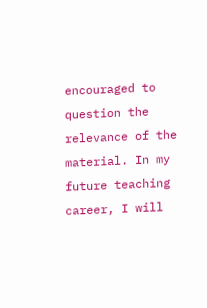encouraged to question the relevance of the material. In my future teaching career, I will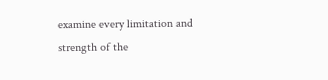examine every limitation and strength of the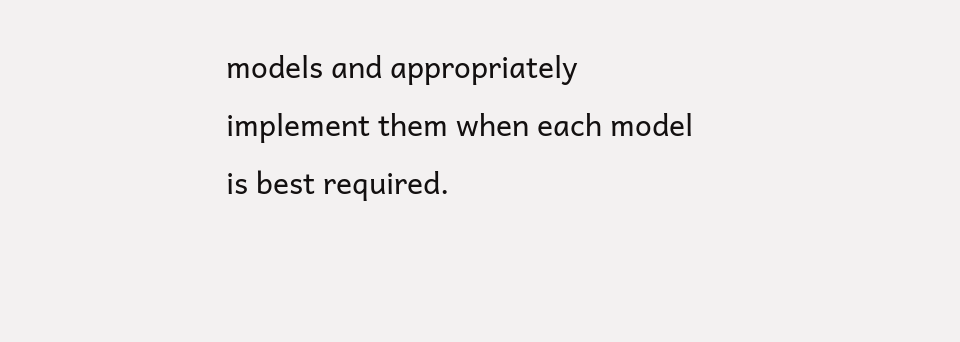models and appropriately implement them when each model is best required.